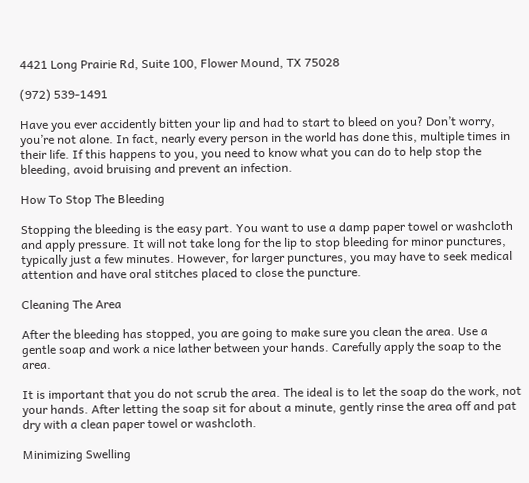4421 Long Prairie Rd, Suite 100, Flower Mound, TX 75028

(972) 539-1491

Have you ever accidently bitten your lip and had to start to bleed on you? Don’t worry, you’re not alone. In fact, nearly every person in the world has done this, multiple times in their life. If this happens to you, you need to know what you can do to help stop the bleeding, avoid bruising and prevent an infection.

How To Stop The Bleeding

Stopping the bleeding is the easy part. You want to use a damp paper towel or washcloth and apply pressure. It will not take long for the lip to stop bleeding for minor punctures, typically just a few minutes. However, for larger punctures, you may have to seek medical attention and have oral stitches placed to close the puncture.

Cleaning The Area

After the bleeding has stopped, you are going to make sure you clean the area. Use a gentle soap and work a nice lather between your hands. Carefully apply the soap to the area.

It is important that you do not scrub the area. The ideal is to let the soap do the work, not your hands. After letting the soap sit for about a minute, gently rinse the area off and pat dry with a clean paper towel or washcloth.

Minimizing Swelling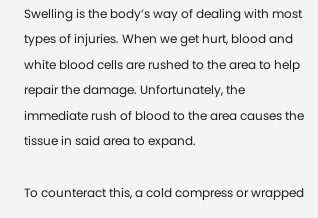Swelling is the body’s way of dealing with most types of injuries. When we get hurt, blood and white blood cells are rushed to the area to help repair the damage. Unfortunately, the immediate rush of blood to the area causes the tissue in said area to expand.

To counteract this, a cold compress or wrapped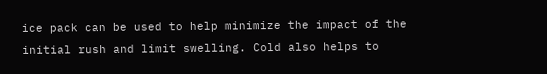ice pack can be used to help minimize the impact of the initial rush and limit swelling. Cold also helps to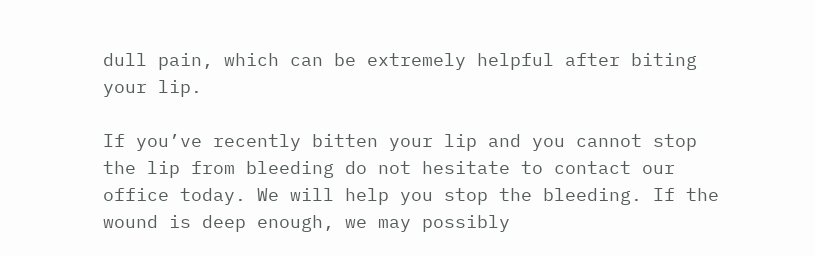dull pain, which can be extremely helpful after biting your lip.

If you’ve recently bitten your lip and you cannot stop the lip from bleeding do not hesitate to contact our office today. We will help you stop the bleeding. If the wound is deep enough, we may possibly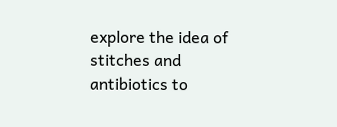explore the idea of stitches and antibiotics to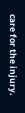care for the injury.